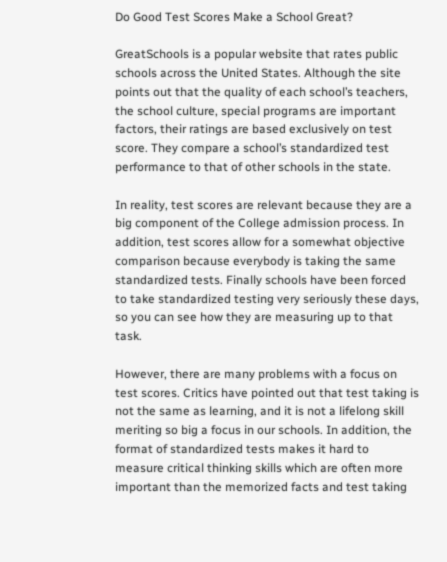Do Good Test Scores Make a School Great?

GreatSchools is a popular website that rates public schools across the United States. Although the site points out that the quality of each school’s teachers, the school culture, special programs are important factors, their ratings are based exclusively on test score. They compare a school’s standardized test performance to that of other schools in the state.

In reality, test scores are relevant because they are a big component of the College admission process. In addition, test scores allow for a somewhat objective comparison because everybody is taking the same standardized tests. Finally schools have been forced to take standardized testing very seriously these days, so you can see how they are measuring up to that task.

However, there are many problems with a focus on test scores. Critics have pointed out that test taking is not the same as learning, and it is not a lifelong skill meriting so big a focus in our schools. In addition, the format of standardized tests makes it hard to measure critical thinking skills which are often more important than the memorized facts and test taking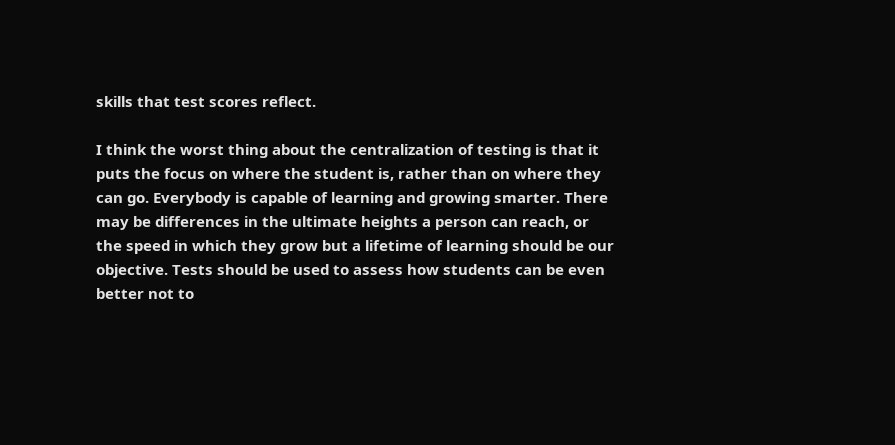skills that test scores reflect.

I think the worst thing about the centralization of testing is that it puts the focus on where the student is, rather than on where they can go. Everybody is capable of learning and growing smarter. There may be differences in the ultimate heights a person can reach, or the speed in which they grow but a lifetime of learning should be our objective. Tests should be used to assess how students can be even better not to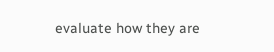evaluate how they are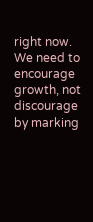right now. We need to encourage growth, not discourage by marking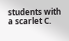students with a scarlet C.